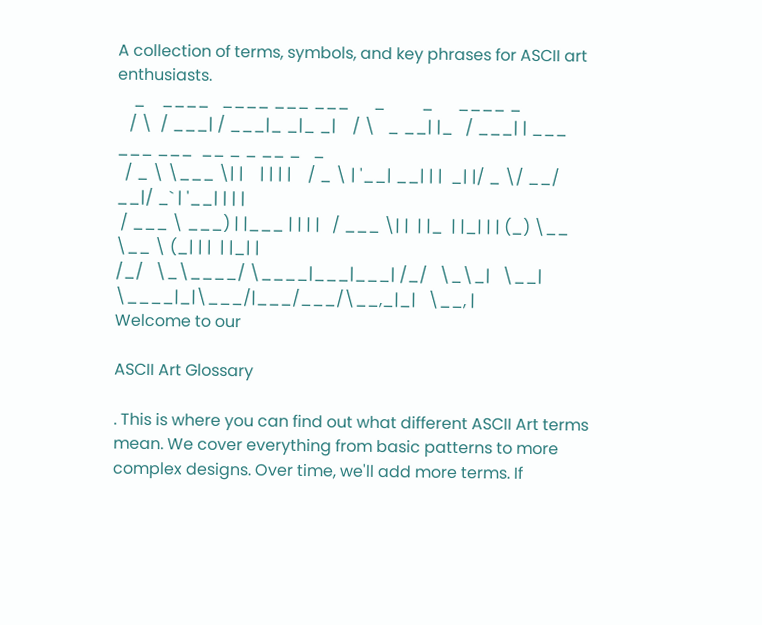A collection of terms, symbols, and key phrases for ASCII art enthusiasts.
    _    ____   ____ ___ ___      _         _      ____ _
   / \  / ___| / ___|_ _|_ _|    / \   _ __| |_   / ___| | ___  ___ ___  __ _ _ __ _   _
  / _ \ \___ \| |    | | | |    / _ \ | '__| __| | |  _| |/ _ \/ __/ __|/ _` | '__| | | |
 / ___ \ ___) | |___ | | | |   / ___ \| |  | |_  | |_| | | (_) \__ \__ \ (_| | |  | |_| |
/_/   \_\____/ \____|___|___| /_/   \_\_|   \__|  \____|_|\___/|___/___/\__,_|_|   \__, |
Welcome to our

ASCII Art Glossary

. This is where you can find out what different ASCII Art terms mean. We cover everything from basic patterns to more complex designs. Over time, we'll add more terms. If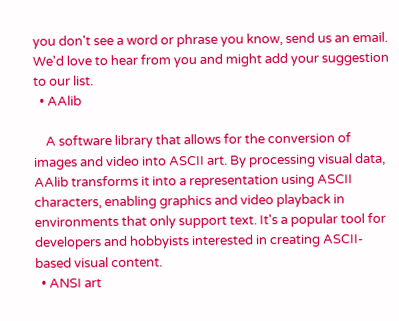you don't see a word or phrase you know, send us an email. We'd love to hear from you and might add your suggestion to our list.
  • AAlib

    A software library that allows for the conversion of images and video into ASCII art. By processing visual data, AAlib transforms it into a representation using ASCII characters, enabling graphics and video playback in environments that only support text. It's a popular tool for developers and hobbyists interested in creating ASCII-based visual content.
  • ANSI art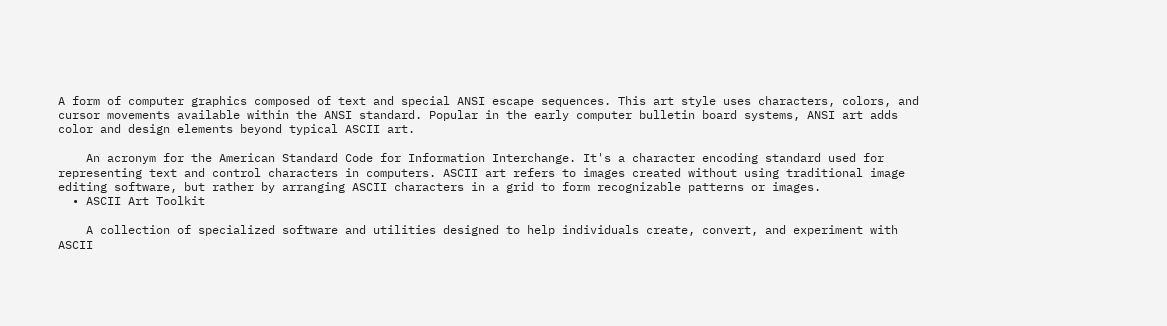A form of computer graphics composed of text and special ANSI escape sequences. This art style uses characters, colors, and cursor movements available within the ANSI standard. Popular in the early computer bulletin board systems, ANSI art adds color and design elements beyond typical ASCII art.

    An acronym for the American Standard Code for Information Interchange. It's a character encoding standard used for representing text and control characters in computers. ASCII art refers to images created without using traditional image editing software, but rather by arranging ASCII characters in a grid to form recognizable patterns or images.
  • ASCII Art Toolkit

    A collection of specialized software and utilities designed to help individuals create, convert, and experiment with ASCII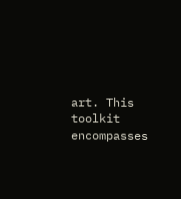art. This toolkit encompasses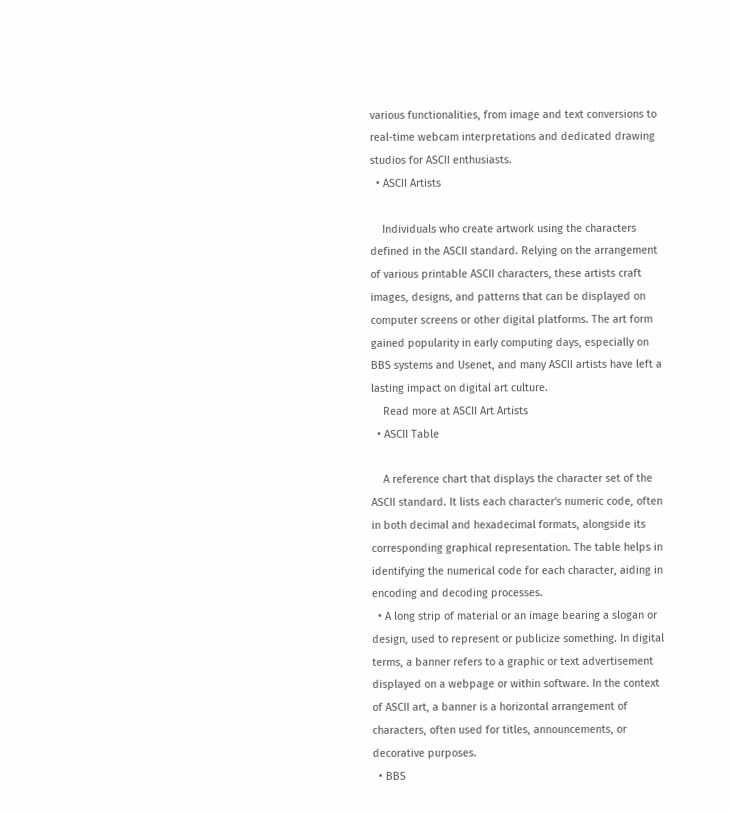various functionalities, from image and text conversions to real-time webcam interpretations and dedicated drawing studios for ASCII enthusiasts.
  • ASCII Artists

    Individuals who create artwork using the characters defined in the ASCII standard. Relying on the arrangement of various printable ASCII characters, these artists craft images, designs, and patterns that can be displayed on computer screens or other digital platforms. The art form gained popularity in early computing days, especially on BBS systems and Usenet, and many ASCII artists have left a lasting impact on digital art culture.
    Read more at ASCII Art Artists
  • ASCII Table

    A reference chart that displays the character set of the ASCII standard. It lists each character's numeric code, often in both decimal and hexadecimal formats, alongside its corresponding graphical representation. The table helps in identifying the numerical code for each character, aiding in encoding and decoding processes.
  • A long strip of material or an image bearing a slogan or design, used to represent or publicize something. In digital terms, a banner refers to a graphic or text advertisement displayed on a webpage or within software. In the context of ASCII art, a banner is a horizontal arrangement of characters, often used for titles, announcements, or decorative purposes.
  • BBS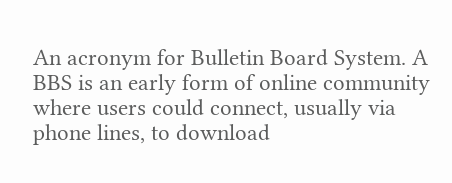An acronym for Bulletin Board System. A BBS is an early form of online community where users could connect, usually via phone lines, to download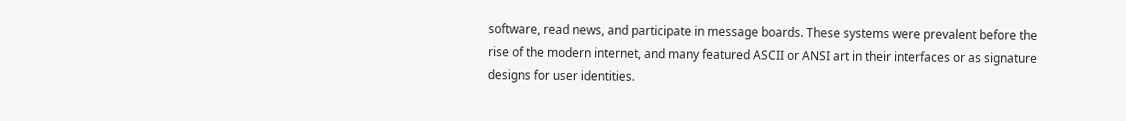software, read news, and participate in message boards. These systems were prevalent before the rise of the modern internet, and many featured ASCII or ANSI art in their interfaces or as signature designs for user identities.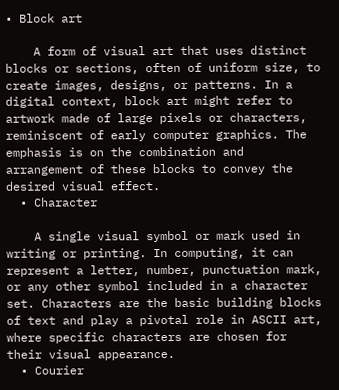• Block art

    A form of visual art that uses distinct blocks or sections, often of uniform size, to create images, designs, or patterns. In a digital context, block art might refer to artwork made of large pixels or characters, reminiscent of early computer graphics. The emphasis is on the combination and arrangement of these blocks to convey the desired visual effect.
  • Character

    A single visual symbol or mark used in writing or printing. In computing, it can represent a letter, number, punctuation mark, or any other symbol included in a character set. Characters are the basic building blocks of text and play a pivotal role in ASCII art, where specific characters are chosen for their visual appearance.
  • Courier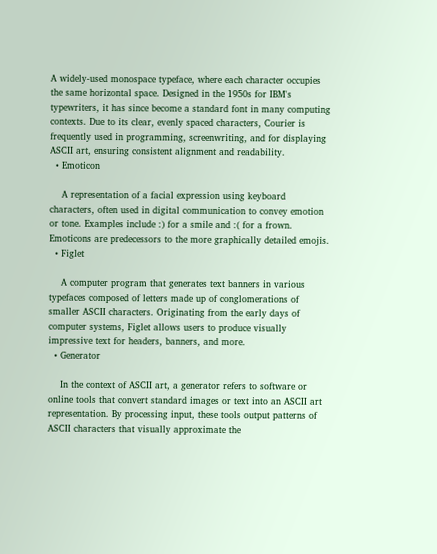A widely-used monospace typeface, where each character occupies the same horizontal space. Designed in the 1950s for IBM's typewriters, it has since become a standard font in many computing contexts. Due to its clear, evenly spaced characters, Courier is frequently used in programming, screenwriting, and for displaying ASCII art, ensuring consistent alignment and readability.
  • Emoticon

    A representation of a facial expression using keyboard characters, often used in digital communication to convey emotion or tone. Examples include :) for a smile and :( for a frown. Emoticons are predecessors to the more graphically detailed emojis.
  • Figlet

    A computer program that generates text banners in various typefaces composed of letters made up of conglomerations of smaller ASCII characters. Originating from the early days of computer systems, Figlet allows users to produce visually impressive text for headers, banners, and more.
  • Generator

    In the context of ASCII art, a generator refers to software or online tools that convert standard images or text into an ASCII art representation. By processing input, these tools output patterns of ASCII characters that visually approximate the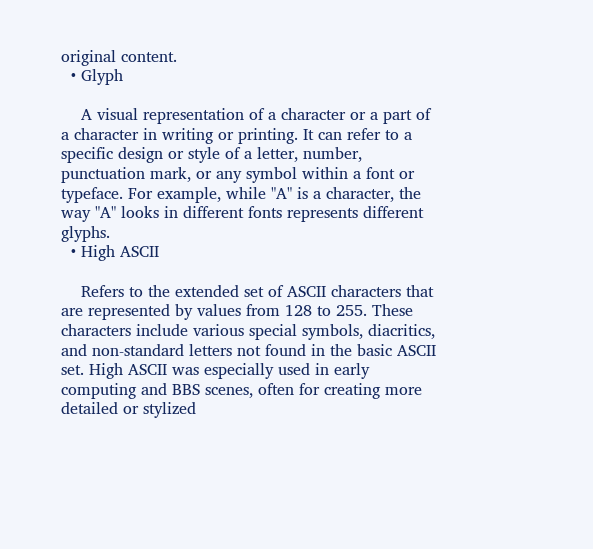original content.
  • Glyph

    A visual representation of a character or a part of a character in writing or printing. It can refer to a specific design or style of a letter, number, punctuation mark, or any symbol within a font or typeface. For example, while "A" is a character, the way "A" looks in different fonts represents different glyphs.
  • High ASCII

    Refers to the extended set of ASCII characters that are represented by values from 128 to 255. These characters include various special symbols, diacritics, and non-standard letters not found in the basic ASCII set. High ASCII was especially used in early computing and BBS scenes, often for creating more detailed or stylized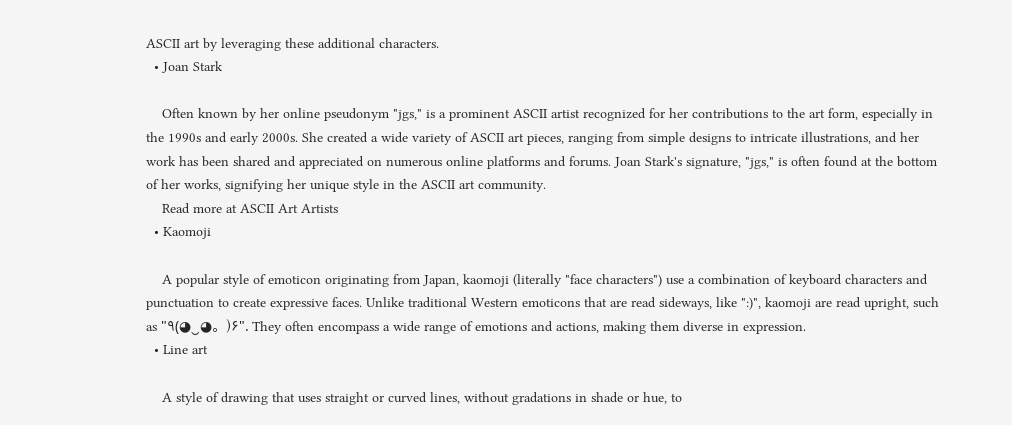ASCII art by leveraging these additional characters.
  • Joan Stark

    Often known by her online pseudonym "jgs," is a prominent ASCII artist recognized for her contributions to the art form, especially in the 1990s and early 2000s. She created a wide variety of ASCII art pieces, ranging from simple designs to intricate illustrations, and her work has been shared and appreciated on numerous online platforms and forums. Joan Stark's signature, "jgs," is often found at the bottom of her works, signifying her unique style in the ASCII art community.
    Read more at ASCII Art Artists
  • Kaomoji

    A popular style of emoticon originating from Japan, kaomoji (literally "face characters") use a combination of keyboard characters and punctuation to create expressive faces. Unlike traditional Western emoticons that are read sideways, like ":)", kaomoji are read upright, such as "٩(◕‿◕。)۶". They often encompass a wide range of emotions and actions, making them diverse in expression.
  • Line art

    A style of drawing that uses straight or curved lines, without gradations in shade or hue, to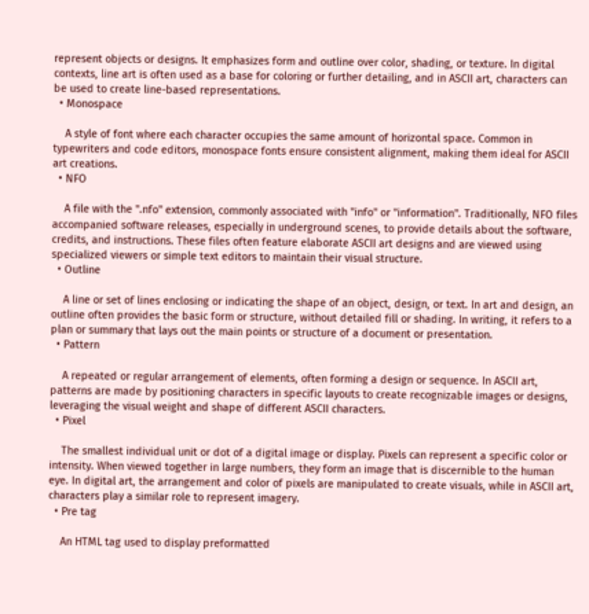represent objects or designs. It emphasizes form and outline over color, shading, or texture. In digital contexts, line art is often used as a base for coloring or further detailing, and in ASCII art, characters can be used to create line-based representations.
  • Monospace

    A style of font where each character occupies the same amount of horizontal space. Common in typewriters and code editors, monospace fonts ensure consistent alignment, making them ideal for ASCII art creations.
  • NFO

    A file with the ".nfo" extension, commonly associated with "info" or "information". Traditionally, NFO files accompanied software releases, especially in underground scenes, to provide details about the software, credits, and instructions. These files often feature elaborate ASCII art designs and are viewed using specialized viewers or simple text editors to maintain their visual structure.
  • Outline

    A line or set of lines enclosing or indicating the shape of an object, design, or text. In art and design, an outline often provides the basic form or structure, without detailed fill or shading. In writing, it refers to a plan or summary that lays out the main points or structure of a document or presentation.
  • Pattern

    A repeated or regular arrangement of elements, often forming a design or sequence. In ASCII art, patterns are made by positioning characters in specific layouts to create recognizable images or designs, leveraging the visual weight and shape of different ASCII characters.
  • Pixel

    The smallest individual unit or dot of a digital image or display. Pixels can represent a specific color or intensity. When viewed together in large numbers, they form an image that is discernible to the human eye. In digital art, the arrangement and color of pixels are manipulated to create visuals, while in ASCII art, characters play a similar role to represent imagery.
  • Pre tag

    An HTML tag used to display preformatted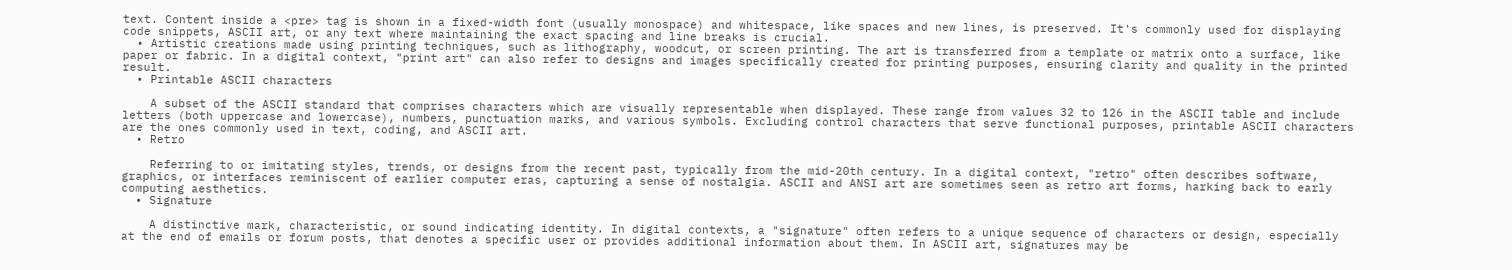text. Content inside a <pre> tag is shown in a fixed-width font (usually monospace) and whitespace, like spaces and new lines, is preserved. It's commonly used for displaying code snippets, ASCII art, or any text where maintaining the exact spacing and line breaks is crucial.
  • Artistic creations made using printing techniques, such as lithography, woodcut, or screen printing. The art is transferred from a template or matrix onto a surface, like paper or fabric. In a digital context, "print art" can also refer to designs and images specifically created for printing purposes, ensuring clarity and quality in the printed result.
  • Printable ASCII characters

    A subset of the ASCII standard that comprises characters which are visually representable when displayed. These range from values 32 to 126 in the ASCII table and include letters (both uppercase and lowercase), numbers, punctuation marks, and various symbols. Excluding control characters that serve functional purposes, printable ASCII characters are the ones commonly used in text, coding, and ASCII art.
  • Retro

    Referring to or imitating styles, trends, or designs from the recent past, typically from the mid-20th century. In a digital context, "retro" often describes software, graphics, or interfaces reminiscent of earlier computer eras, capturing a sense of nostalgia. ASCII and ANSI art are sometimes seen as retro art forms, harking back to early computing aesthetics.
  • Signature

    A distinctive mark, characteristic, or sound indicating identity. In digital contexts, a "signature" often refers to a unique sequence of characters or design, especially at the end of emails or forum posts, that denotes a specific user or provides additional information about them. In ASCII art, signatures may be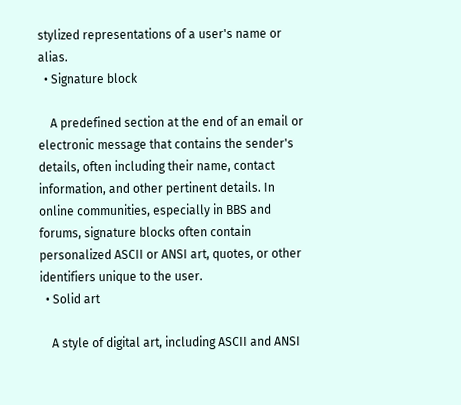stylized representations of a user's name or alias.
  • Signature block

    A predefined section at the end of an email or electronic message that contains the sender's details, often including their name, contact information, and other pertinent details. In online communities, especially in BBS and forums, signature blocks often contain personalized ASCII or ANSI art, quotes, or other identifiers unique to the user.
  • Solid art

    A style of digital art, including ASCII and ANSI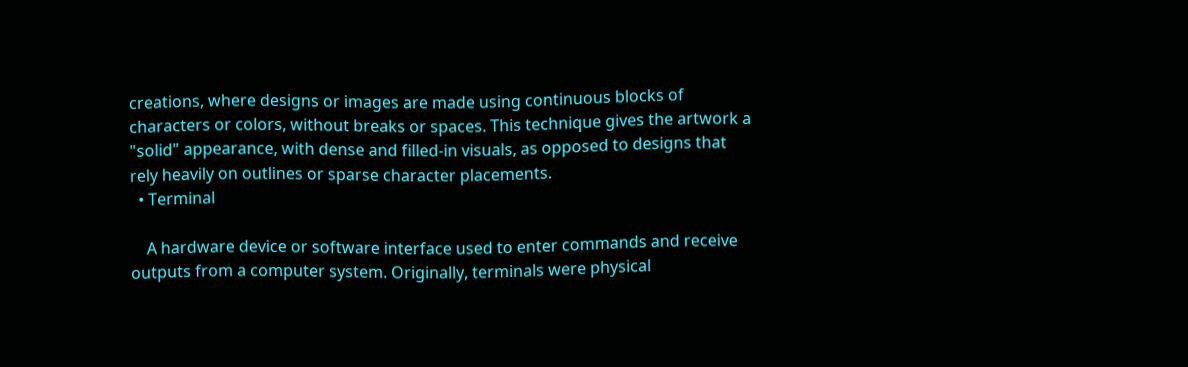creations, where designs or images are made using continuous blocks of characters or colors, without breaks or spaces. This technique gives the artwork a "solid" appearance, with dense and filled-in visuals, as opposed to designs that rely heavily on outlines or sparse character placements.
  • Terminal

    A hardware device or software interface used to enter commands and receive outputs from a computer system. Originally, terminals were physical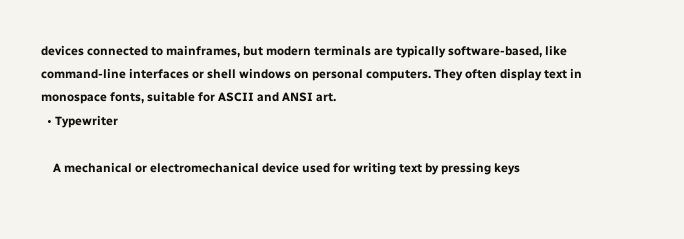devices connected to mainframes, but modern terminals are typically software-based, like command-line interfaces or shell windows on personal computers. They often display text in monospace fonts, suitable for ASCII and ANSI art.
  • Typewriter

    A mechanical or electromechanical device used for writing text by pressing keys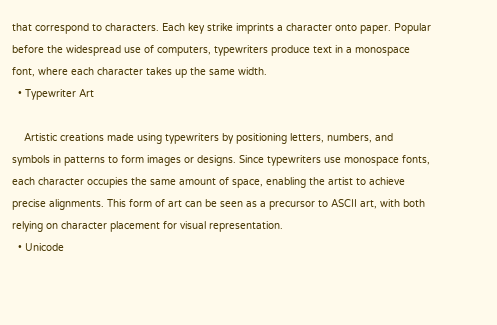that correspond to characters. Each key strike imprints a character onto paper. Popular before the widespread use of computers, typewriters produce text in a monospace font, where each character takes up the same width.
  • Typewriter Art

    Artistic creations made using typewriters by positioning letters, numbers, and symbols in patterns to form images or designs. Since typewriters use monospace fonts, each character occupies the same amount of space, enabling the artist to achieve precise alignments. This form of art can be seen as a precursor to ASCII art, with both relying on character placement for visual representation.
  • Unicode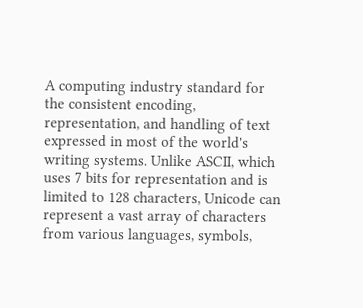A computing industry standard for the consistent encoding, representation, and handling of text expressed in most of the world's writing systems. Unlike ASCII, which uses 7 bits for representation and is limited to 128 characters, Unicode can represent a vast array of characters from various languages, symbols,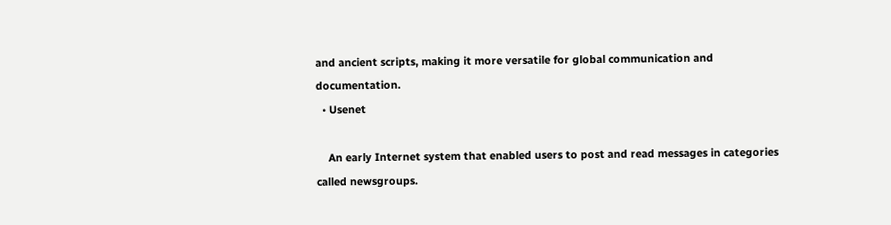and ancient scripts, making it more versatile for global communication and documentation.
  • Usenet

    An early Internet system that enabled users to post and read messages in categories called newsgroups.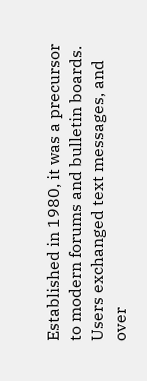Established in 1980, it was a precursor to modern forums and bulletin boards. Users exchanged text messages, and over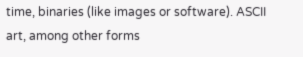time, binaries (like images or software). ASCII art, among other forms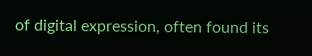of digital expression, often found its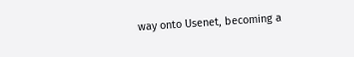way onto Usenet, becoming a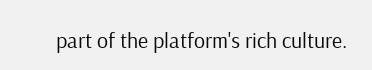part of the platform's rich culture.